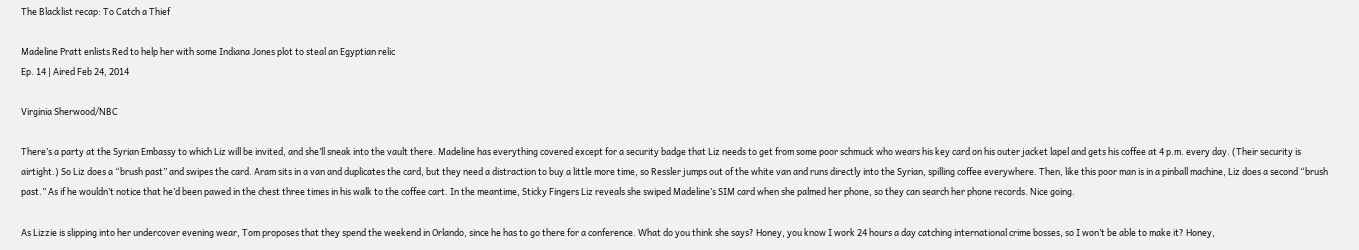The Blacklist recap: To Catch a Thief

Madeline Pratt enlists Red to help her with some Indiana Jones plot to steal an Egyptian relic
Ep. 14 | Aired Feb 24, 2014

Virginia Sherwood/NBC

There’s a party at the Syrian Embassy to which Liz will be invited, and she’ll sneak into the vault there. Madeline has everything covered except for a security badge that Liz needs to get from some poor schmuck who wears his key card on his outer jacket lapel and gets his coffee at 4 p.m. every day. (Their security is airtight.) So Liz does a “brush past” and swipes the card. Aram sits in a van and duplicates the card, but they need a distraction to buy a little more time, so Ressler jumps out of the white van and runs directly into the Syrian, spilling coffee everywhere. Then, like this poor man is in a pinball machine, Liz does a second “brush past.” As if he wouldn’t notice that he’d been pawed in the chest three times in his walk to the coffee cart. In the meantime, Sticky Fingers Liz reveals she swiped Madeline’s SIM card when she palmed her phone, so they can search her phone records. Nice going.

As Lizzie is slipping into her undercover evening wear, Tom proposes that they spend the weekend in Orlando, since he has to go there for a conference. What do you think she says? Honey, you know I work 24 hours a day catching international crime bosses, so I won’t be able to make it? Honey,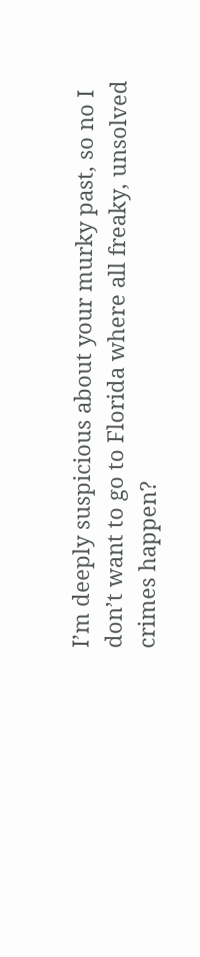I’m deeply suspicious about your murky past, so no I don’t want to go to Florida where all freaky, unsolved crimes happen?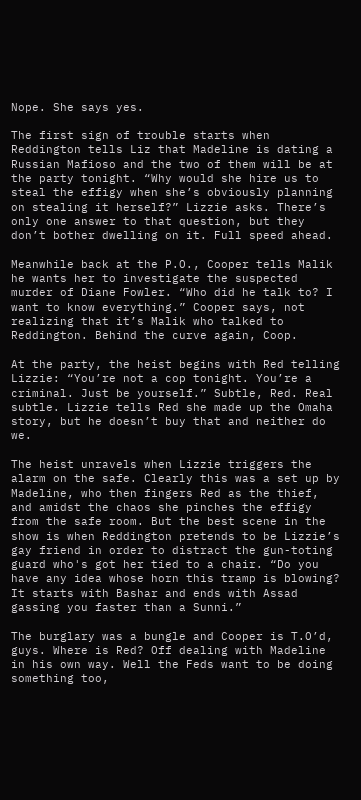Nope. She says yes.

The first sign of trouble starts when Reddington tells Liz that Madeline is dating a Russian Mafioso and the two of them will be at the party tonight. “Why would she hire us to steal the effigy when she’s obviously planning on stealing it herself?” Lizzie asks. There’s only one answer to that question, but they don’t bother dwelling on it. Full speed ahead.

Meanwhile back at the P.O., Cooper tells Malik he wants her to investigate the suspected murder of Diane Fowler. “Who did he talk to? I want to know everything.” Cooper says, not realizing that it’s Malik who talked to Reddington. Behind the curve again, Coop.

At the party, the heist begins with Red telling Lizzie: “You’re not a cop tonight. You’re a criminal. Just be yourself.” Subtle, Red. Real subtle. Lizzie tells Red she made up the Omaha story, but he doesn’t buy that and neither do we.

The heist unravels when Lizzie triggers the alarm on the safe. Clearly this was a set up by Madeline, who then fingers Red as the thief, and amidst the chaos she pinches the effigy from the safe room. But the best scene in the show is when Reddington pretends to be Lizzie’s gay friend in order to distract the gun-toting guard who's got her tied to a chair. “Do you have any idea whose horn this tramp is blowing? It starts with Bashar and ends with Assad gassing you faster than a Sunni.”

The burglary was a bungle and Cooper is T.O’d, guys. Where is Red? Off dealing with Madeline in his own way. Well the Feds want to be doing something too,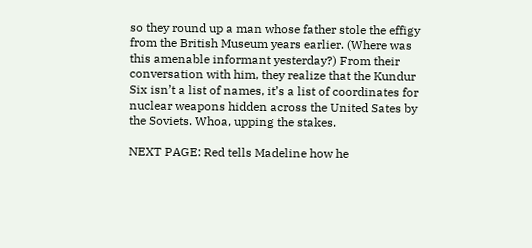so they round up a man whose father stole the effigy from the British Museum years earlier. (Where was this amenable informant yesterday?) From their conversation with him, they realize that the Kundur Six isn’t a list of names, it’s a list of coordinates for nuclear weapons hidden across the United Sates by the Soviets. Whoa, upping the stakes.

NEXT PAGE: Red tells Madeline how he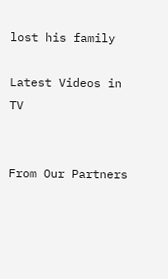lost his family

Latest Videos in TV


From Our Partners